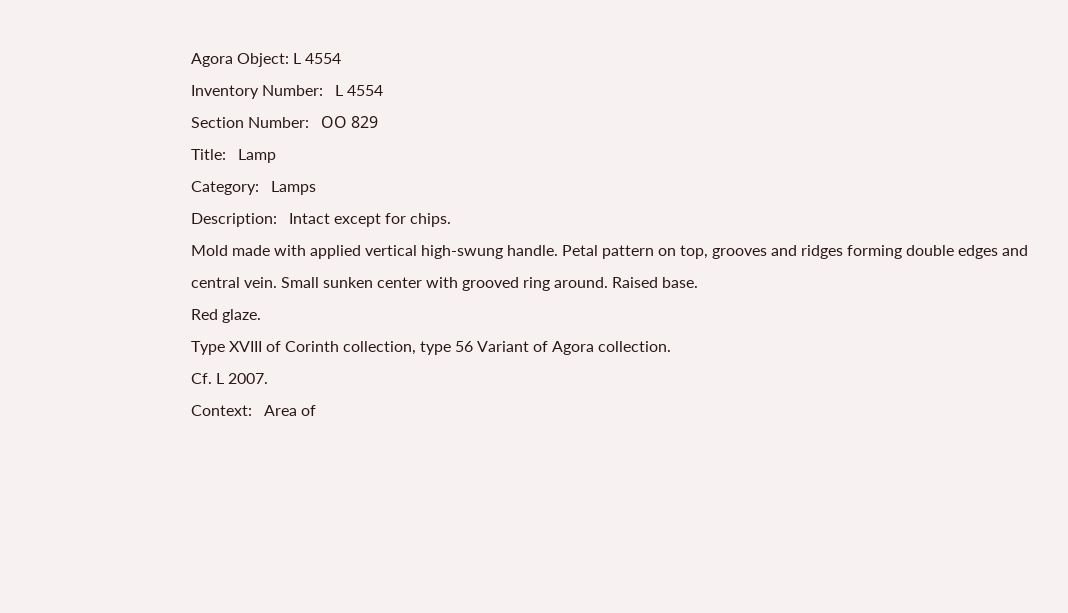Agora Object: L 4554
Inventory Number:   L 4554
Section Number:   ΟΟ 829
Title:   Lamp
Category:   Lamps
Description:   Intact except for chips.
Mold made with applied vertical high-swung handle. Petal pattern on top, grooves and ridges forming double edges and central vein. Small sunken center with grooved ring around. Raised base.
Red glaze.
Type XVIII of Corinth collection, type 56 Variant of Agora collection.
Cf. L 2007.
Context:   Area of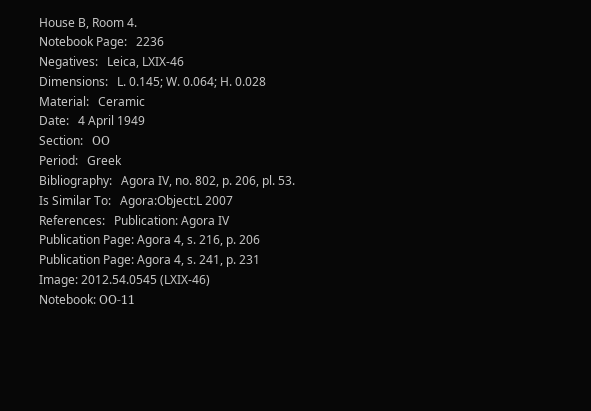House B, Room 4.
Notebook Page:   2236
Negatives:   Leica, LXIX-46
Dimensions:   L. 0.145; W. 0.064; H. 0.028
Material:   Ceramic
Date:   4 April 1949
Section:   ΟΟ
Period:   Greek
Bibliography:   Agora IV, no. 802, p. 206, pl. 53.
Is Similar To:   Agora:Object:L 2007
References:   Publication: Agora IV
Publication Page: Agora 4, s. 216, p. 206
Publication Page: Agora 4, s. 241, p. 231
Image: 2012.54.0545 (LXIX-46)
Notebook: ΟΟ-11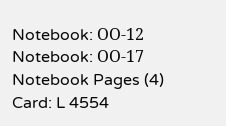Notebook: ΟΟ-12
Notebook: ΟΟ-17
Notebook Pages (4)
Card: L 4554